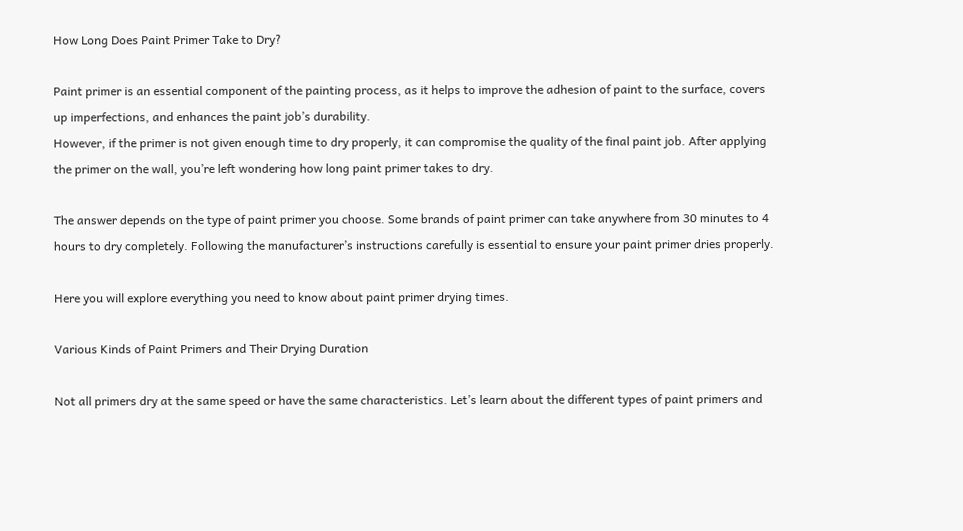How Long Does Paint Primer Take to Dry?

Paint primer is an essential component of the painting process, as it helps to improve the adhesion of paint to the surface, covers up imperfections, and enhances the paint job’s durability.
However, if the primer is not given enough time to dry properly, it can compromise the quality of the final paint job. After applying the primer on the wall, you’re left wondering how long paint primer takes to dry.

The answer depends on the type of paint primer you choose. Some brands of paint primer can take anywhere from 30 minutes to 4 hours to dry completely. Following the manufacturer’s instructions carefully is essential to ensure your paint primer dries properly.

Here you will explore everything you need to know about paint primer drying times.

Various Kinds of Paint Primers and Their Drying Duration

Not all primers dry at the same speed or have the same characteristics. Let’s learn about the different types of paint primers and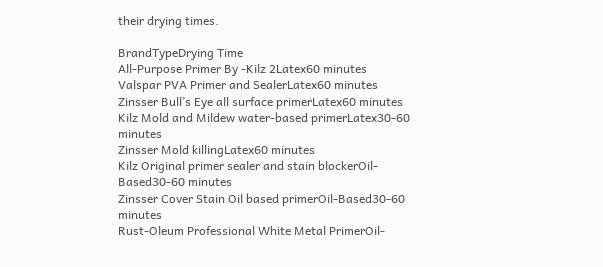their drying times.

BrandTypeDrying Time
All-Purpose Primer By -Kilz 2Latex60 minutes
Valspar PVA Primer and SealerLatex60 minutes
Zinsser Bull’s Eye all surface primerLatex60 minutes
Kilz Mold and Mildew water-based primerLatex30-60 minutes
Zinsser Mold killingLatex60 minutes
Kilz Original primer sealer and stain blockerOil-Based30-60 minutes
Zinsser Cover Stain Oil based primerOil-Based30-60 minutes
Rust-Oleum Professional White Metal PrimerOil-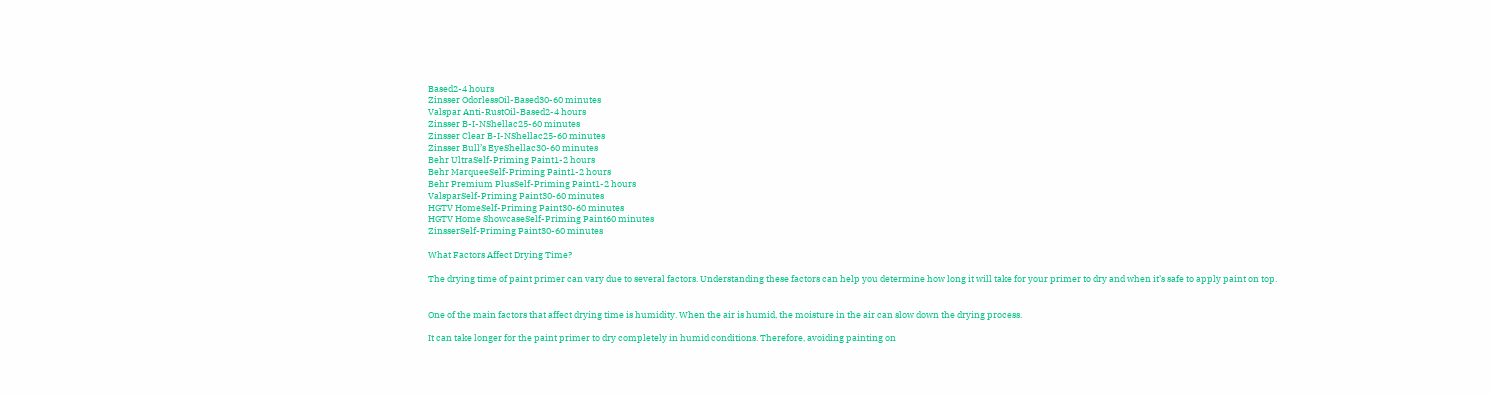Based2-4 hours
Zinsser OdorlessOil-Based30-60 minutes
Valspar Anti-RustOil-Based2-4 hours
Zinsser B-I-NShellac25-60 minutes
Zinsser Clear B-I-NShellac25-60 minutes
Zinsser Bull’s EyeShellac30-60 minutes
Behr UltraSelf-Priming Paint1-2 hours
Behr MarqueeSelf-Priming Paint1-2 hours
Behr Premium PlusSelf-Priming Paint1-2 hours
ValsparSelf-Priming Paint30-60 minutes
HGTV HomeSelf-Priming Paint30-60 minutes
HGTV Home ShowcaseSelf-Priming Paint60 minutes
ZinsserSelf-Priming Paint30-60 minutes

What Factors Affect Drying Time?

The drying time of paint primer can vary due to several factors. Understanding these factors can help you determine how long it will take for your primer to dry and when it’s safe to apply paint on top.


One of the main factors that affect drying time is humidity. When the air is humid, the moisture in the air can slow down the drying process.

It can take longer for the paint primer to dry completely in humid conditions. Therefore, avoiding painting on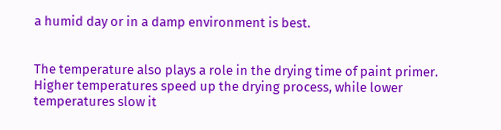a humid day or in a damp environment is best.


The temperature also plays a role in the drying time of paint primer. Higher temperatures speed up the drying process, while lower temperatures slow it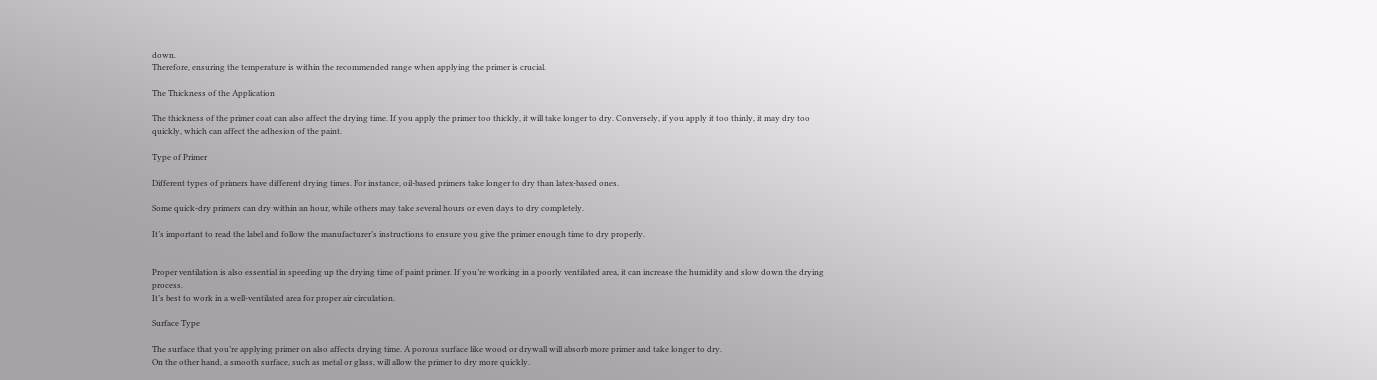down.
Therefore, ensuring the temperature is within the recommended range when applying the primer is crucial.

The Thickness of the Application

The thickness of the primer coat can also affect the drying time. If you apply the primer too thickly, it will take longer to dry. Conversely, if you apply it too thinly, it may dry too quickly, which can affect the adhesion of the paint.

Type of Primer

Different types of primers have different drying times. For instance, oil-based primers take longer to dry than latex-based ones.

Some quick-dry primers can dry within an hour, while others may take several hours or even days to dry completely.

It’s important to read the label and follow the manufacturer’s instructions to ensure you give the primer enough time to dry properly.


Proper ventilation is also essential in speeding up the drying time of paint primer. If you’re working in a poorly ventilated area, it can increase the humidity and slow down the drying process.
It’s best to work in a well-ventilated area for proper air circulation.

Surface Type

The surface that you’re applying primer on also affects drying time. A porous surface like wood or drywall will absorb more primer and take longer to dry.
On the other hand, a smooth surface, such as metal or glass, will allow the primer to dry more quickly.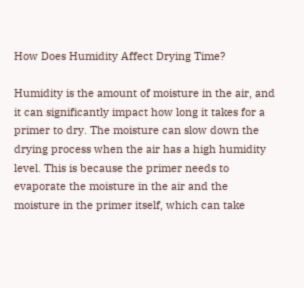How Does Humidity Affect Drying Time?

Humidity is the amount of moisture in the air, and it can significantly impact how long it takes for a primer to dry. The moisture can slow down the drying process when the air has a high humidity level. This is because the primer needs to evaporate the moisture in the air and the moisture in the primer itself, which can take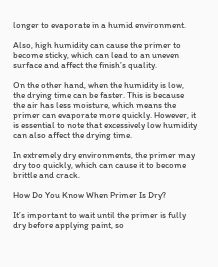longer to evaporate in a humid environment.

Also, high humidity can cause the primer to become sticky, which can lead to an uneven surface and affect the finish’s quality.

On the other hand, when the humidity is low, the drying time can be faster. This is because the air has less moisture, which means the primer can evaporate more quickly. However, it is essential to note that excessively low humidity can also affect the drying time.

In extremely dry environments, the primer may dry too quickly, which can cause it to become brittle and crack.

How Do You Know When Primer Is Dry?

It’s important to wait until the primer is fully dry before applying paint, so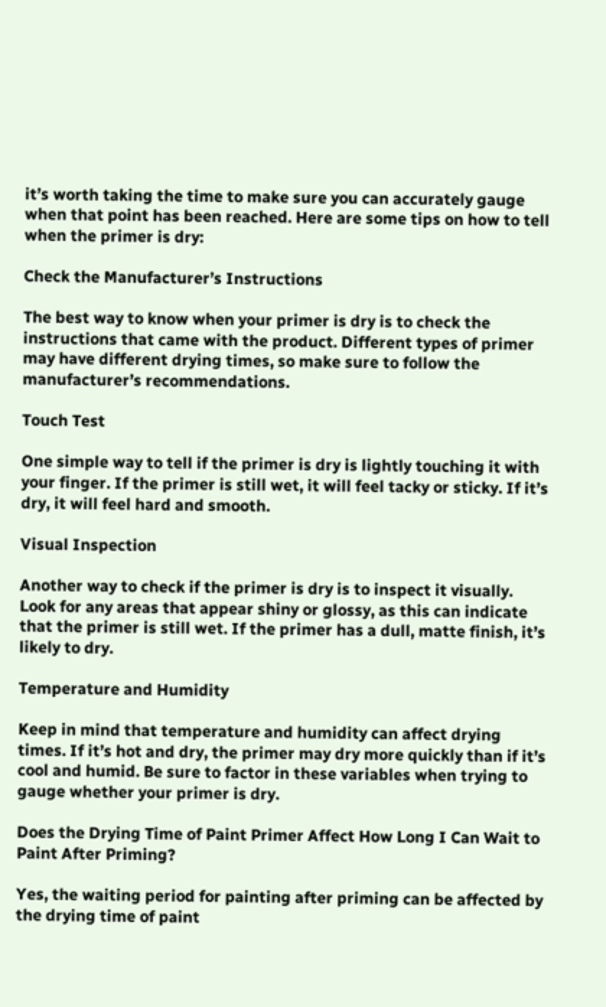it’s worth taking the time to make sure you can accurately gauge when that point has been reached. Here are some tips on how to tell when the primer is dry:

Check the Manufacturer’s Instructions

The best way to know when your primer is dry is to check the instructions that came with the product. Different types of primer may have different drying times, so make sure to follow the manufacturer’s recommendations.

Touch Test

One simple way to tell if the primer is dry is lightly touching it with your finger. If the primer is still wet, it will feel tacky or sticky. If it’s dry, it will feel hard and smooth.

Visual Inspection

Another way to check if the primer is dry is to inspect it visually. Look for any areas that appear shiny or glossy, as this can indicate that the primer is still wet. If the primer has a dull, matte finish, it’s likely to dry.

Temperature and Humidity

Keep in mind that temperature and humidity can affect drying times. If it’s hot and dry, the primer may dry more quickly than if it’s cool and humid. Be sure to factor in these variables when trying to gauge whether your primer is dry.

Does the Drying Time of Paint Primer Affect How Long I Can Wait to Paint After Priming?

Yes, the waiting period for painting after priming can be affected by the drying time of paint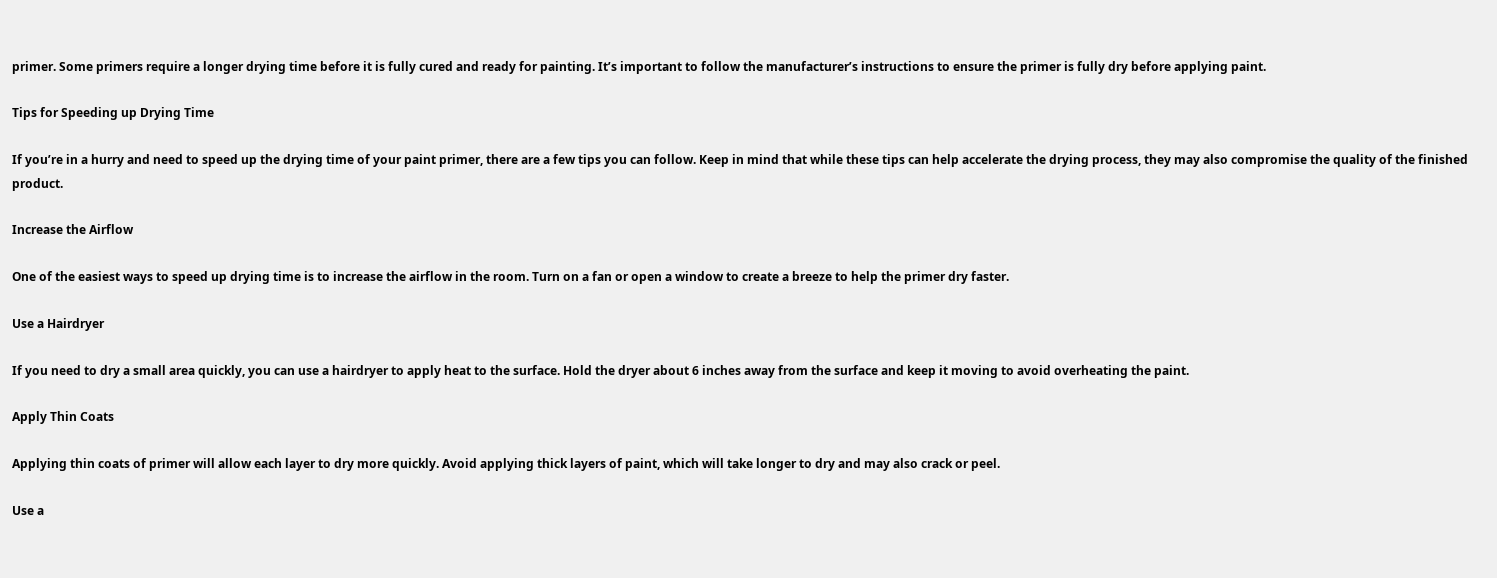primer. Some primers require a longer drying time before it is fully cured and ready for painting. It’s important to follow the manufacturer’s instructions to ensure the primer is fully dry before applying paint.

Tips for Speeding up Drying Time

If you’re in a hurry and need to speed up the drying time of your paint primer, there are a few tips you can follow. Keep in mind that while these tips can help accelerate the drying process, they may also compromise the quality of the finished product.

Increase the Airflow

One of the easiest ways to speed up drying time is to increase the airflow in the room. Turn on a fan or open a window to create a breeze to help the primer dry faster.

Use a Hairdryer

If you need to dry a small area quickly, you can use a hairdryer to apply heat to the surface. Hold the dryer about 6 inches away from the surface and keep it moving to avoid overheating the paint.

Apply Thin Coats

Applying thin coats of primer will allow each layer to dry more quickly. Avoid applying thick layers of paint, which will take longer to dry and may also crack or peel.

Use a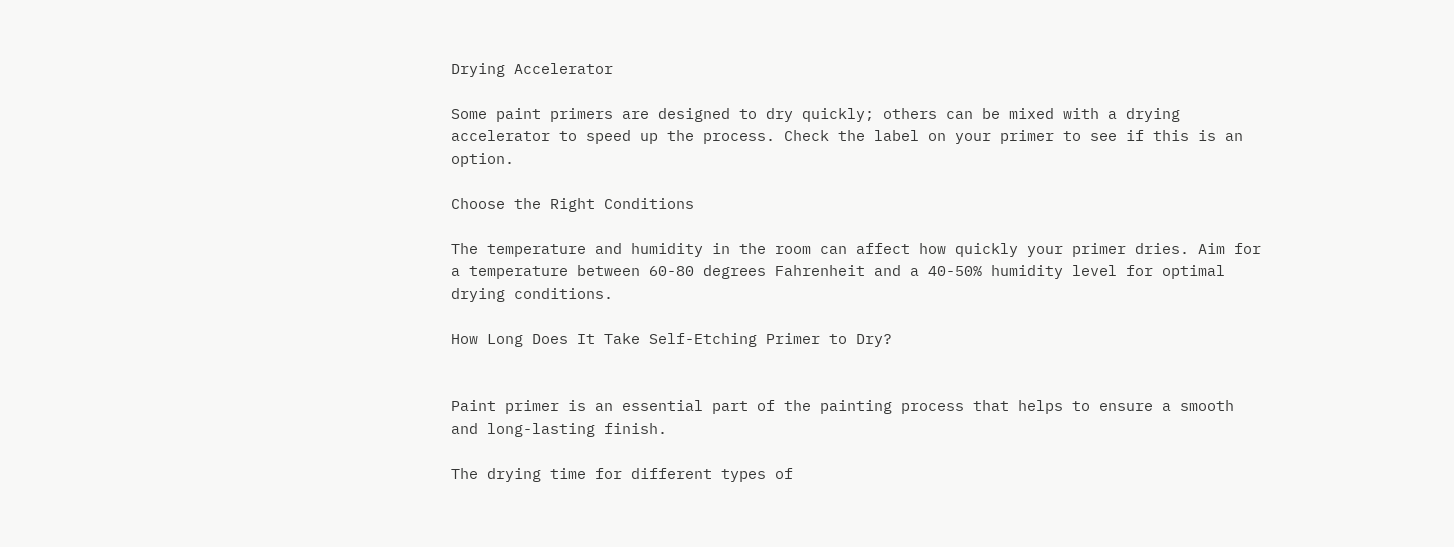Drying Accelerator

Some paint primers are designed to dry quickly; others can be mixed with a drying accelerator to speed up the process. Check the label on your primer to see if this is an option.

Choose the Right Conditions

The temperature and humidity in the room can affect how quickly your primer dries. Aim for a temperature between 60-80 degrees Fahrenheit and a 40-50% humidity level for optimal drying conditions.

How Long Does It Take Self-Etching Primer to Dry?


Paint primer is an essential part of the painting process that helps to ensure a smooth and long-lasting finish.

The drying time for different types of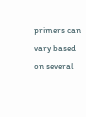primers can vary based on several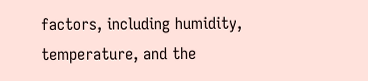factors, including humidity, temperature, and the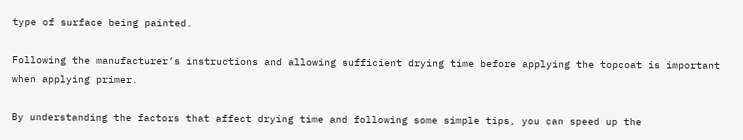type of surface being painted.

Following the manufacturer’s instructions and allowing sufficient drying time before applying the topcoat is important when applying primer.

By understanding the factors that affect drying time and following some simple tips, you can speed up the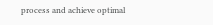process and achieve optimal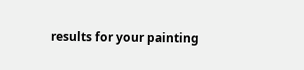results for your painting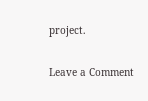project.

Leave a Comment